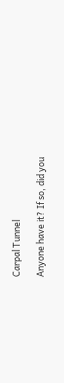Carpal Tunnel

Anyone have it? If so, did you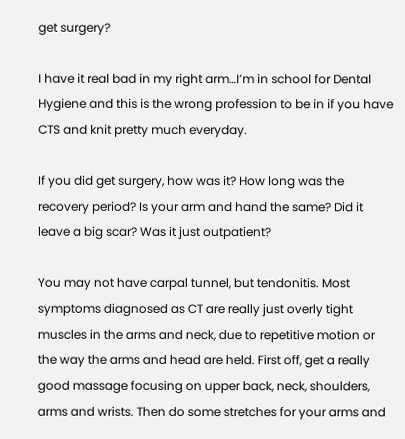get surgery?

I have it real bad in my right arm…I’m in school for Dental Hygiene and this is the wrong profession to be in if you have CTS and knit pretty much everyday.

If you did get surgery, how was it? How long was the recovery period? Is your arm and hand the same? Did it leave a big scar? Was it just outpatient?

You may not have carpal tunnel, but tendonitis. Most symptoms diagnosed as CT are really just overly tight muscles in the arms and neck, due to repetitive motion or the way the arms and head are held. First off, get a really good massage focusing on upper back, neck, shoulders, arms and wrists. Then do some stretches for your arms and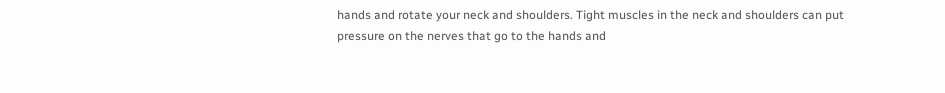hands and rotate your neck and shoulders. Tight muscles in the neck and shoulders can put pressure on the nerves that go to the hands and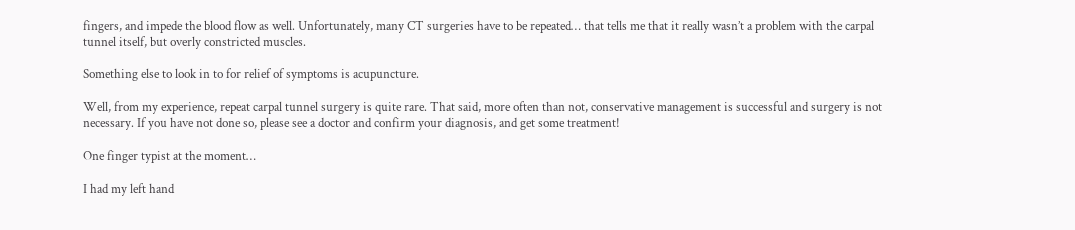fingers, and impede the blood flow as well. Unfortunately, many CT surgeries have to be repeated… that tells me that it really wasn’t a problem with the carpal tunnel itself, but overly constricted muscles.

Something else to look in to for relief of symptoms is acupuncture.

Well, from my experience, repeat carpal tunnel surgery is quite rare. That said, more often than not, conservative management is successful and surgery is not necessary. If you have not done so, please see a doctor and confirm your diagnosis, and get some treatment!

One finger typist at the moment…

I had my left hand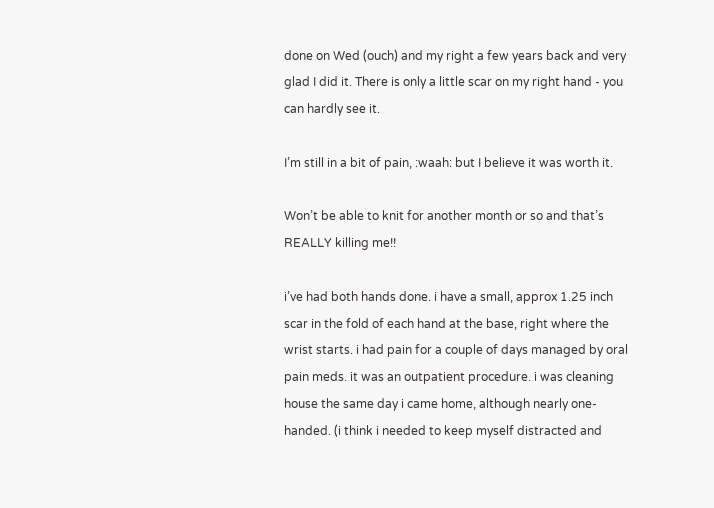done on Wed (ouch) and my right a few years back and very glad I did it. There is only a little scar on my right hand - you can hardly see it.

I’m still in a bit of pain, :waah: but I believe it was worth it.

Won’t be able to knit for another month or so and that’s REALLY killing me!!

i’ve had both hands done. i have a small, approx 1.25 inch scar in the fold of each hand at the base, right where the wrist starts. i had pain for a couple of days managed by oral pain meds. it was an outpatient procedure. i was cleaning house the same day i came home, although nearly one-handed. (i think i needed to keep myself distracted and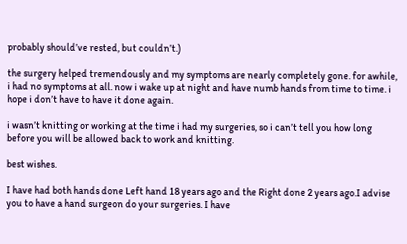probably should’ve rested, but couldn’t.)

the surgery helped tremendously and my symptoms are nearly completely gone. for awhile, i had no symptoms at all. now i wake up at night and have numb hands from time to time. i hope i don’t have to have it done again.

i wasn’t knitting or working at the time i had my surgeries, so i can’t tell you how long before you will be allowed back to work and knitting.

best wishes.

I have had both hands done Left hand 18 years ago and the Right done 2 years ago.I advise you to have a hand surgeon do your surgeries. I have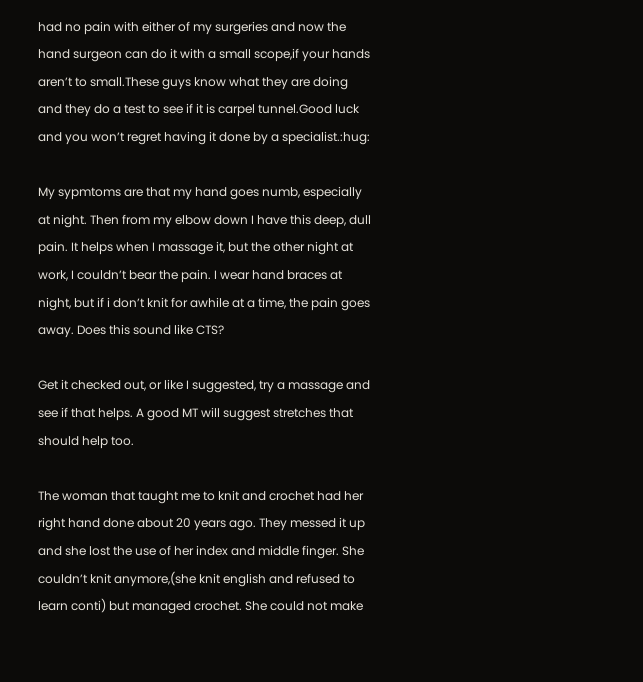had no pain with either of my surgeries and now the hand surgeon can do it with a small scope,if your hands aren’t to small.These guys know what they are doing and they do a test to see if it is carpel tunnel.Good luck and you won’t regret having it done by a specialist.:hug:

My sypmtoms are that my hand goes numb, especially at night. Then from my elbow down I have this deep, dull pain. It helps when I massage it, but the other night at work, I couldn’t bear the pain. I wear hand braces at night, but if i don’t knit for awhile at a time, the pain goes away. Does this sound like CTS?

Get it checked out, or like I suggested, try a massage and see if that helps. A good MT will suggest stretches that should help too.

The woman that taught me to knit and crochet had her right hand done about 20 years ago. They messed it up and she lost the use of her index and middle finger. She couldn’t knit anymore,(she knit english and refused to learn conti) but managed crochet. She could not make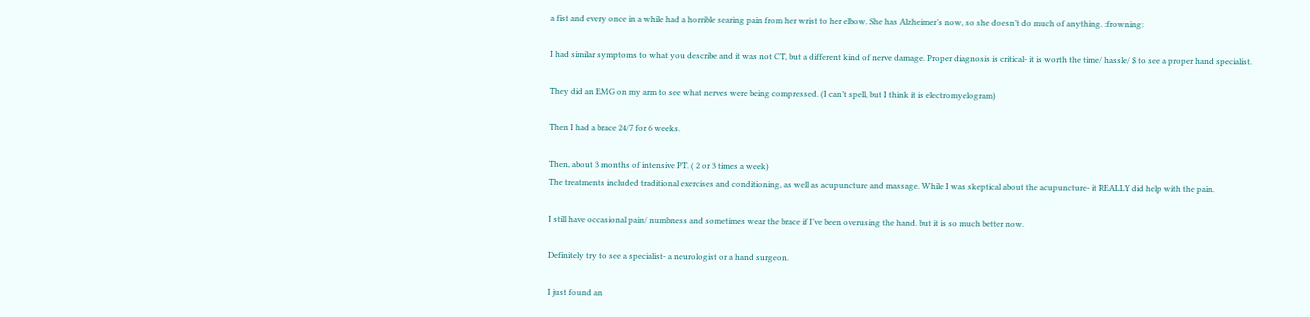a fist and every once in a while had a horrible searing pain from her wrist to her elbow. She has Alzheimer’s now, so she doesn’t do much of anything. :frowning:

I had similar symptoms to what you describe and it was not CT, but a different kind of nerve damage. Proper diagnosis is critical- it is worth the time/ hassle/ $ to see a proper hand specialist.

They did an EMG on my arm to see what nerves were being compressed. (I can’t spell, but I think it is electromyelogram)

Then I had a brace 24/7 for 6 weeks.

Then, about 3 months of intensive PT. ( 2 or 3 times a week)
The treatments included traditional exercises and conditioning, as well as acupuncture and massage. While I was skeptical about the acupuncture- it REALLY did help with the pain.

I still have occasional pain/ numbness and sometimes wear the brace if I’ve been overusing the hand. but it is so much better now.

Definitely try to see a specialist- a neurologist or a hand surgeon.

I just found an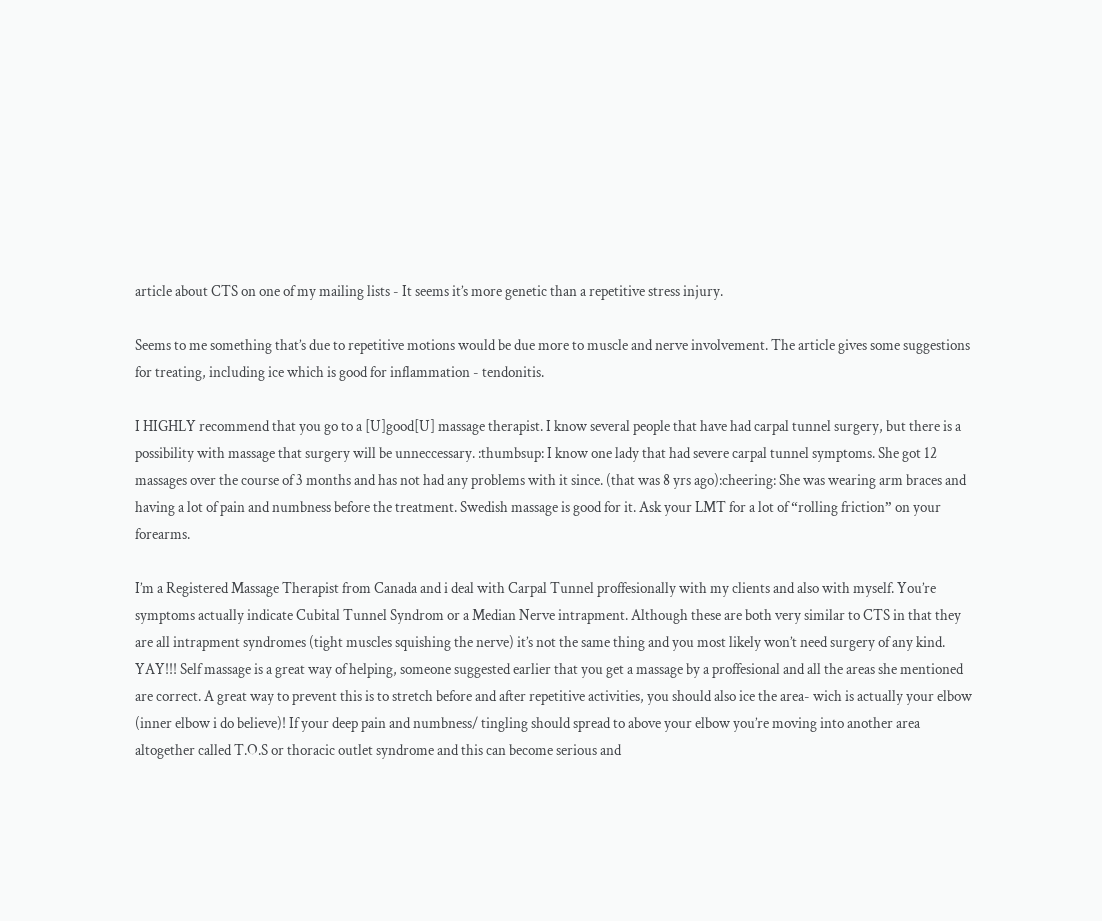article about CTS on one of my mailing lists - It seems it’s more genetic than a repetitive stress injury.

Seems to me something that’s due to repetitive motions would be due more to muscle and nerve involvement. The article gives some suggestions for treating, including ice which is good for inflammation - tendonitis.

I HIGHLY recommend that you go to a [U]good[U] massage therapist. I know several people that have had carpal tunnel surgery, but there is a possibility with massage that surgery will be unneccessary. :thumbsup: I know one lady that had severe carpal tunnel symptoms. She got 12 massages over the course of 3 months and has not had any problems with it since. (that was 8 yrs ago):cheering: She was wearing arm braces and having a lot of pain and numbness before the treatment. Swedish massage is good for it. Ask your LMT for a lot of “rolling friction” on your forearms.

I’m a Registered Massage Therapist from Canada and i deal with Carpal Tunnel proffesionally with my clients and also with myself. You’re symptoms actually indicate Cubital Tunnel Syndrom or a Median Nerve intrapment. Although these are both very similar to CTS in that they are all intrapment syndromes (tight muscles squishing the nerve) it’s not the same thing and you most likely won’t need surgery of any kind.
YAY!!! Self massage is a great way of helping, someone suggested earlier that you get a massage by a proffesional and all the areas she mentioned are correct. A great way to prevent this is to stretch before and after repetitive activities, you should also ice the area- wich is actually your elbow (inner elbow i do believe)! If your deep pain and numbness/ tingling should spread to above your elbow you’re moving into another area altogether called T.O.S or thoracic outlet syndrome and this can become serious and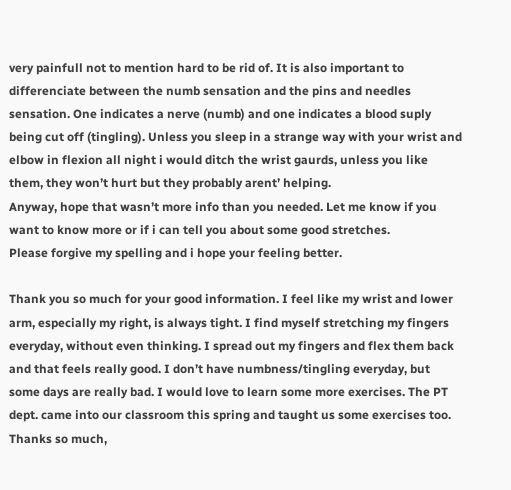very painfull not to mention hard to be rid of. It is also important to differenciate between the numb sensation and the pins and needles sensation. One indicates a nerve (numb) and one indicates a blood suply being cut off (tingling). Unless you sleep in a strange way with your wrist and elbow in flexion all night i would ditch the wrist gaurds, unless you like them, they won’t hurt but they probably arent’ helping.
Anyway, hope that wasn’t more info than you needed. Let me know if you want to know more or if i can tell you about some good stretches.
Please forgive my spelling and i hope your feeling better.

Thank you so much for your good information. I feel like my wrist and lower arm, especially my right, is always tight. I find myself stretching my fingers everyday, without even thinking. I spread out my fingers and flex them back and that feels really good. I don’t have numbness/tingling everyday, but some days are really bad. I would love to learn some more exercises. The PT dept. came into our classroom this spring and taught us some exercises too. Thanks so much,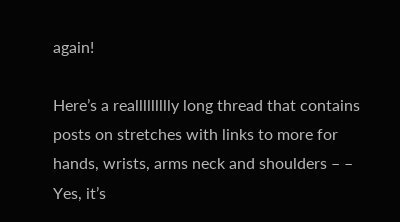again!

Here’s a reallllllllly long thread that contains posts on stretches with links to more for hands, wrists, arms neck and shoulders – – Yes, it’s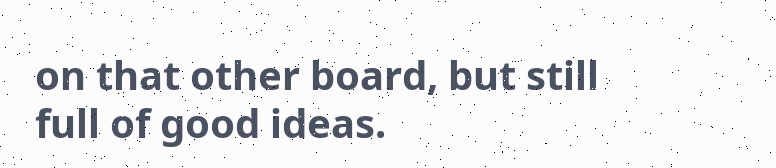on that other board, but still full of good ideas.